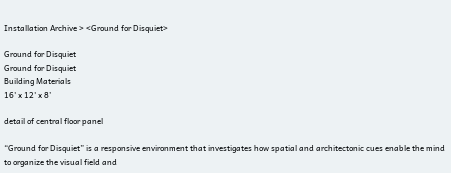Installation Archive > <Ground for Disquiet>

Ground for Disquiet
Ground for Disquiet
Building Materials
16' x 12' x 8’

detail of central floor panel

“Ground for Disquiet” is a responsive environment that investigates how spatial and architectonic cues enable the mind to organize the visual field and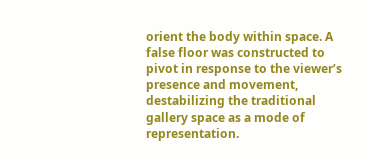orient the body within space. A false floor was constructed to pivot in response to the viewer’s presence and movement, destabilizing the traditional gallery space as a mode of representation.